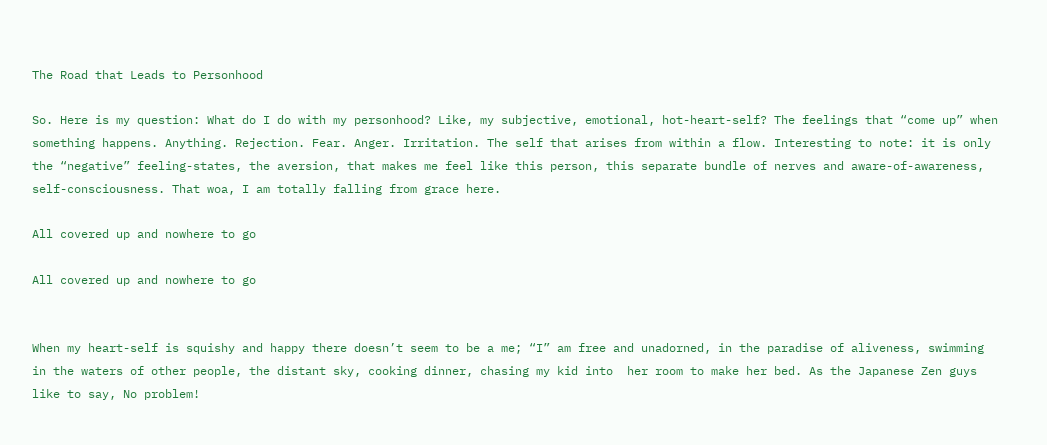The Road that Leads to Personhood

So. Here is my question: What do I do with my personhood? Like, my subjective, emotional, hot-heart-self? The feelings that “come up” when something happens. Anything. Rejection. Fear. Anger. Irritation. The self that arises from within a flow. Interesting to note: it is only the “negative” feeling-states, the aversion, that makes me feel like this person, this separate bundle of nerves and aware-of-awareness, self-consciousness. That woa, I am totally falling from grace here.

All covered up and nowhere to go

All covered up and nowhere to go


When my heart-self is squishy and happy there doesn’t seem to be a me; “I” am free and unadorned, in the paradise of aliveness, swimming  in the waters of other people, the distant sky, cooking dinner, chasing my kid into  her room to make her bed. As the Japanese Zen guys like to say, No problem!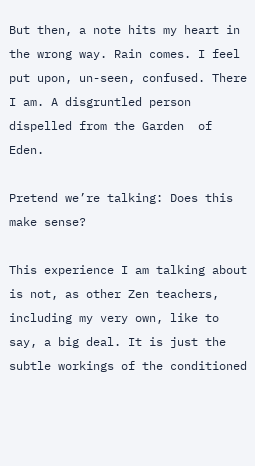But then, a note hits my heart in the wrong way. Rain comes. I feel put upon, un-seen, confused. There I am. A disgruntled person dispelled from the Garden  of Eden.

Pretend we’re talking: Does this make sense?

This experience I am talking about is not, as other Zen teachers, including my very own, like to say, a big deal. It is just the subtle workings of the conditioned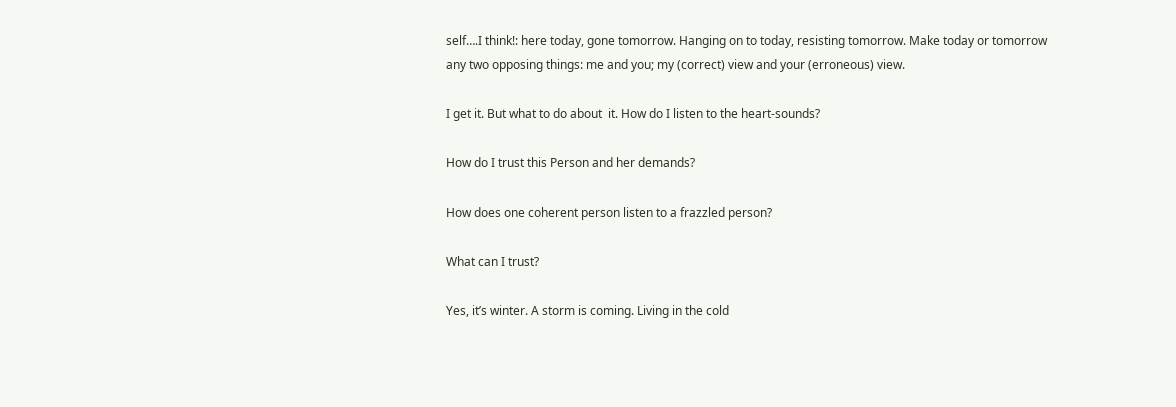self….I think!: here today, gone tomorrow. Hanging on to today, resisting tomorrow. Make today or tomorrow any two opposing things: me and you; my (correct) view and your (erroneous) view.

I get it. But what to do about  it. How do I listen to the heart-sounds?

How do I trust this Person and her demands?

How does one coherent person listen to a frazzled person?

What can I trust?

Yes, it’s winter. A storm is coming. Living in the cold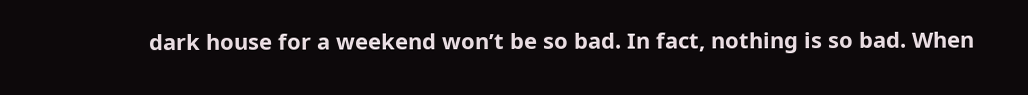dark house for a weekend won’t be so bad. In fact, nothing is so bad. When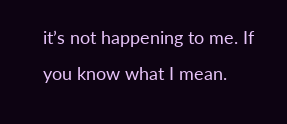it’s not happening to me. If you know what I mean.